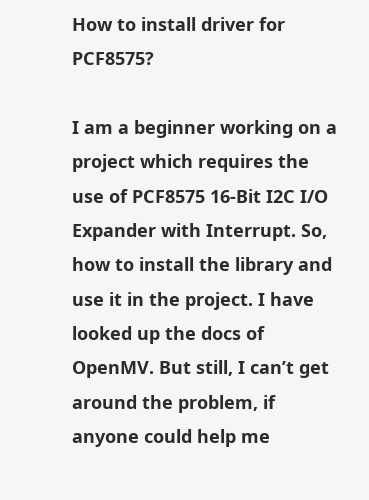How to install driver for PCF8575?

I am a beginner working on a project which requires the use of PCF8575 16-Bit I2C I/O Expander with Interrupt. So, how to install the library and use it in the project. I have looked up the docs of OpenMV. But still, I can’t get around the problem, if anyone could help me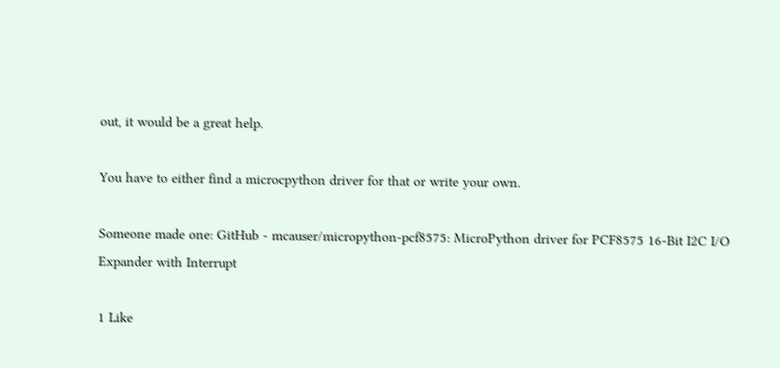out, it would be a great help.

You have to either find a microcpython driver for that or write your own.

Someone made one: GitHub - mcauser/micropython-pcf8575: MicroPython driver for PCF8575 16-Bit I2C I/O Expander with Interrupt

1 Like